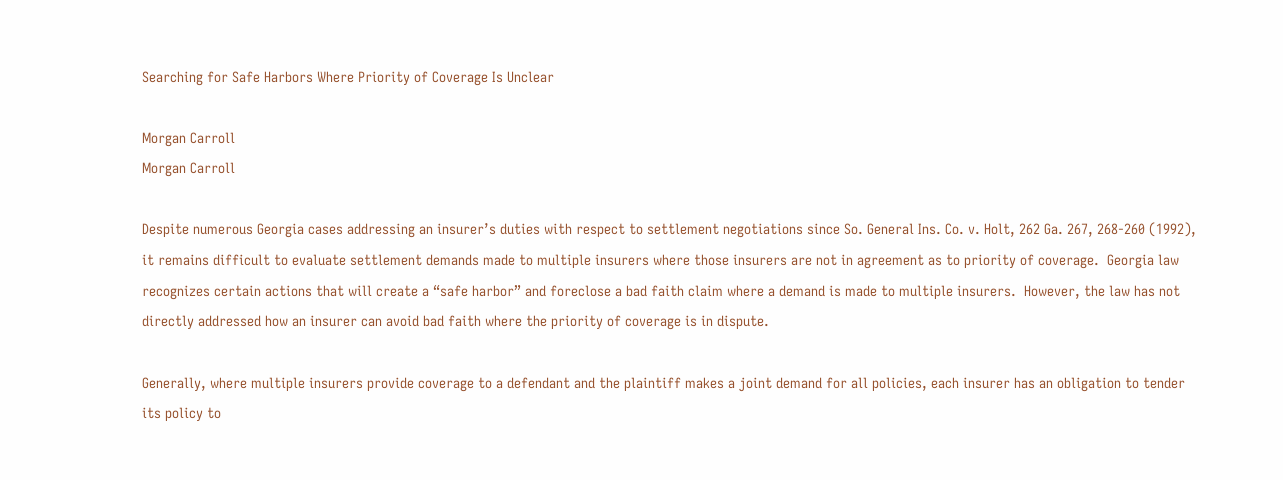Searching for Safe Harbors Where Priority of Coverage Is Unclear

Morgan Carroll
Morgan Carroll

Despite numerous Georgia cases addressing an insurer’s duties with respect to settlement negotiations since So. General Ins. Co. v. Holt, 262 Ga. 267, 268-260 (1992), it remains difficult to evaluate settlement demands made to multiple insurers where those insurers are not in agreement as to priority of coverage.  Georgia law recognizes certain actions that will create a “safe harbor” and foreclose a bad faith claim where a demand is made to multiple insurers.  However, the law has not directly addressed how an insurer can avoid bad faith where the priority of coverage is in dispute.

Generally, where multiple insurers provide coverage to a defendant and the plaintiff makes a joint demand for all policies, each insurer has an obligation to tender its policy to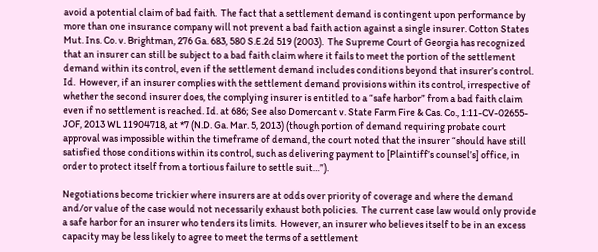avoid a potential claim of bad faith.  The fact that a settlement demand is contingent upon performance by more than one insurance company will not prevent a bad faith action against a single insurer. Cotton States Mut. Ins. Co. v. Brightman, 276 Ga. 683, 580 S.E.2d 519 (2003).  The Supreme Court of Georgia has recognized that an insurer can still be subject to a bad faith claim where it fails to meet the portion of the settlement demand within its control, even if the settlement demand includes conditions beyond that insurer’s control. Id.  However, if an insurer complies with the settlement demand provisions within its control, irrespective of whether the second insurer does, the complying insurer is entitled to a “safe harbor” from a bad faith claim even if no settlement is reached. Id. at 686; See also Domercant v. State Farm Fire & Cas. Co., 1:11-CV-02655-JOF, 2013 WL 11904718, at *7 (N.D. Ga. Mar. 5, 2013) (though portion of demand requiring probate court approval was impossible within the timeframe of demand, the court noted that the insurer “should have still satisfied those conditions within its control, such as delivering payment to [Plaintiff’s counsel’s] office, in order to protect itself from a tortious failure to settle suit…”).

Negotiations become trickier where insurers are at odds over priority of coverage and where the demand and/or value of the case would not necessarily exhaust both policies.  The current case law would only provide a safe harbor for an insurer who tenders its limits.  However, an insurer who believes itself to be in an excess capacity may be less likely to agree to meet the terms of a settlement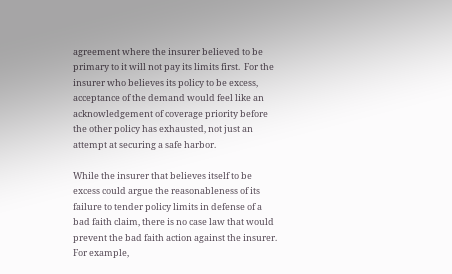agreement where the insurer believed to be primary to it will not pay its limits first.  For the insurer who believes its policy to be excess, acceptance of the demand would feel like an acknowledgement of coverage priority before the other policy has exhausted, not just an attempt at securing a safe harbor.

While the insurer that believes itself to be excess could argue the reasonableness of its failure to tender policy limits in defense of a bad faith claim, there is no case law that would prevent the bad faith action against the insurer.  For example,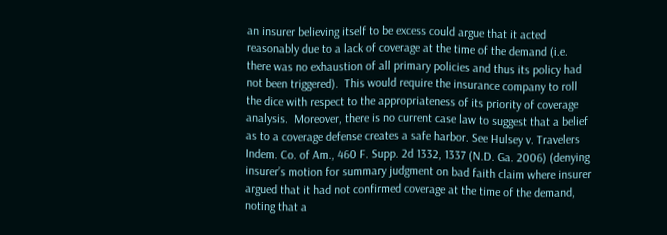an insurer believing itself to be excess could argue that it acted reasonably due to a lack of coverage at the time of the demand (i.e. there was no exhaustion of all primary policies and thus its policy had not been triggered).  This would require the insurance company to roll the dice with respect to the appropriateness of its priority of coverage analysis.  Moreover, there is no current case law to suggest that a belief as to a coverage defense creates a safe harbor. See Hulsey v. Travelers Indem. Co. of Am., 460 F. Supp. 2d 1332, 1337 (N.D. Ga. 2006) (denying insurer’s motion for summary judgment on bad faith claim where insurer argued that it had not confirmed coverage at the time of the demand, noting that a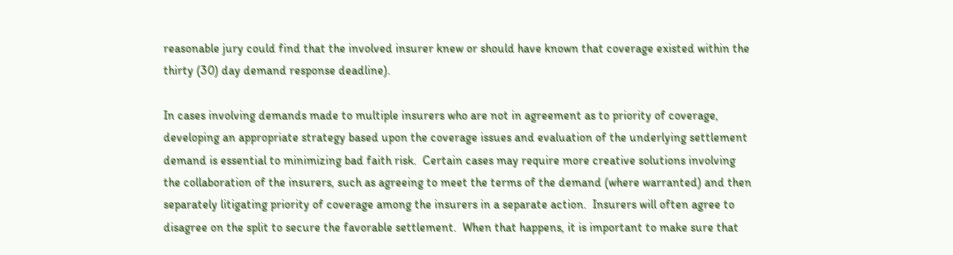reasonable jury could find that the involved insurer knew or should have known that coverage existed within the thirty (30) day demand response deadline).

In cases involving demands made to multiple insurers who are not in agreement as to priority of coverage, developing an appropriate strategy based upon the coverage issues and evaluation of the underlying settlement demand is essential to minimizing bad faith risk.  Certain cases may require more creative solutions involving the collaboration of the insurers, such as agreeing to meet the terms of the demand (where warranted) and then separately litigating priority of coverage among the insurers in a separate action.  Insurers will often agree to disagree on the split to secure the favorable settlement.  When that happens, it is important to make sure that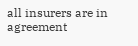all insurers are in agreement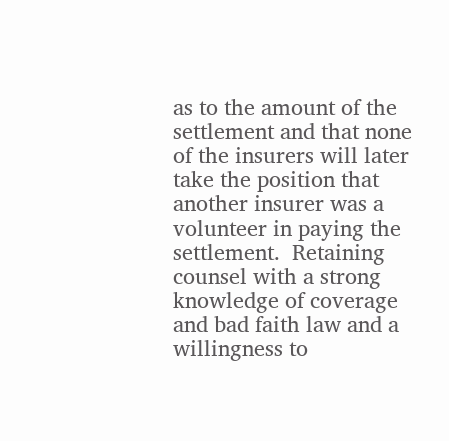as to the amount of the settlement and that none of the insurers will later take the position that another insurer was a volunteer in paying the settlement.  Retaining counsel with a strong knowledge of coverage and bad faith law and a willingness to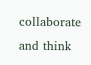collaborate and think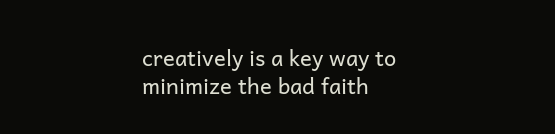creatively is a key way to minimize the bad faith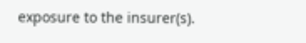exposure to the insurer(s).